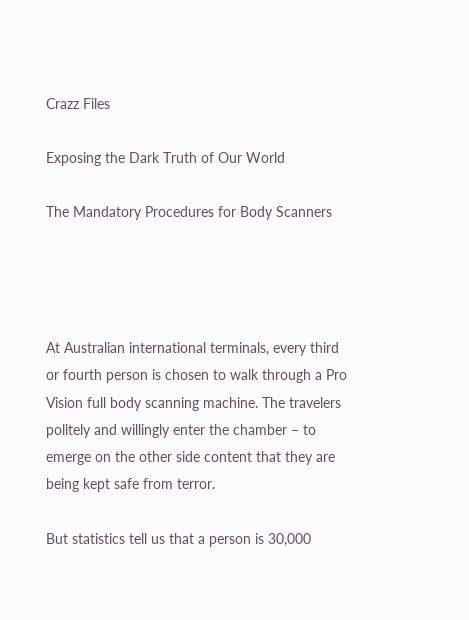Crazz Files

Exposing the Dark Truth of Our World

The Mandatory Procedures for Body Scanners




At Australian international terminals, every third or fourth person is chosen to walk through a Pro Vision full body scanning machine. The travelers politely and willingly enter the chamber – to emerge on the other side content that they are being kept safe from terror.

But statistics tell us that a person is 30,000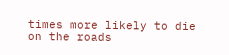times more likely to die on the roads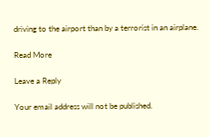driving to the airport than by a terrorist in an airplane.

Read More

Leave a Reply

Your email address will not be published.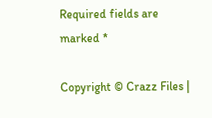Required fields are marked *

Copyright © Crazz Files |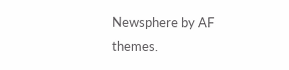Newsphere by AF themes.